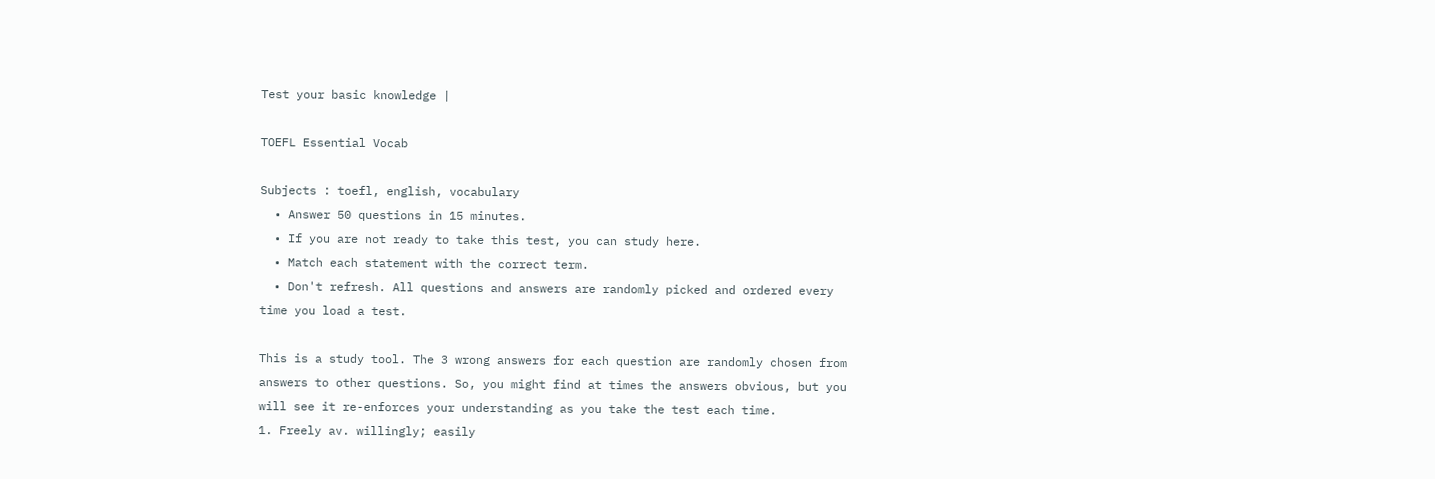Test your basic knowledge |

TOEFL Essential Vocab

Subjects : toefl, english, vocabulary
  • Answer 50 questions in 15 minutes.
  • If you are not ready to take this test, you can study here.
  • Match each statement with the correct term.
  • Don't refresh. All questions and answers are randomly picked and ordered every time you load a test.

This is a study tool. The 3 wrong answers for each question are randomly chosen from answers to other questions. So, you might find at times the answers obvious, but you will see it re-enforces your understanding as you take the test each time.
1. Freely av. willingly; easily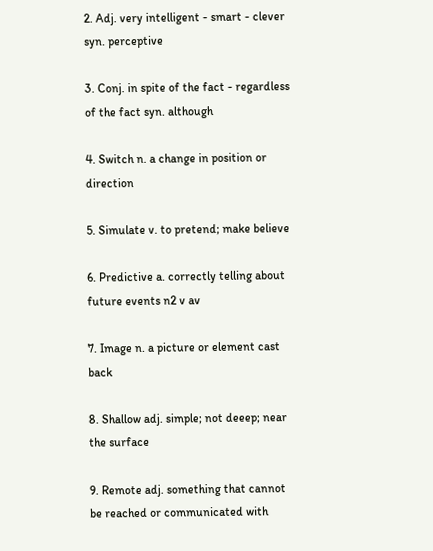2. Adj. very intelligent - smart - clever syn. perceptive

3. Conj. in spite of the fact - regardless of the fact syn. although

4. Switch n. a change in position or direction

5. Simulate v. to pretend; make believe

6. Predictive a. correctly telling about future events n2 v av

7. Image n. a picture or element cast back

8. Shallow adj. simple; not deeep; near the surface

9. Remote adj. something that cannot be reached or communicated with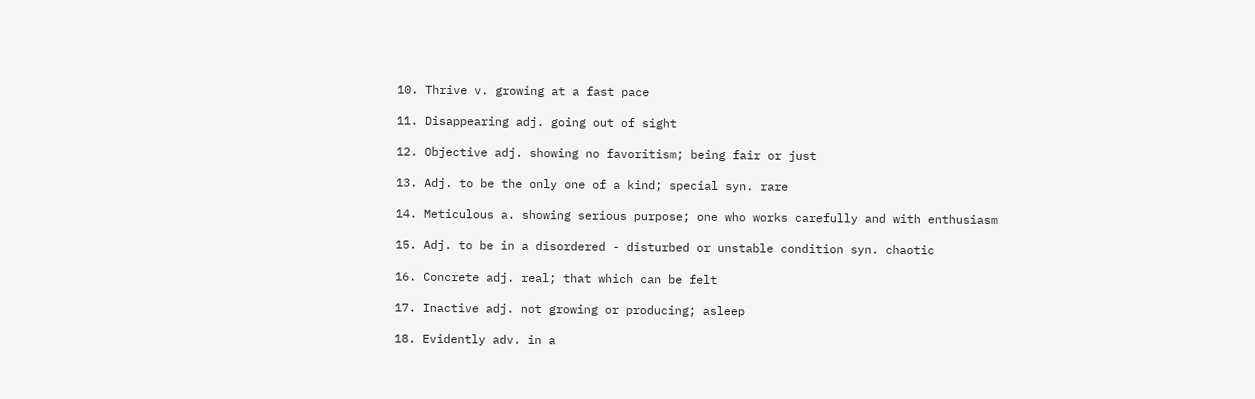10. Thrive v. growing at a fast pace

11. Disappearing adj. going out of sight

12. Objective adj. showing no favoritism; being fair or just

13. Adj. to be the only one of a kind; special syn. rare

14. Meticulous a. showing serious purpose; one who works carefully and with enthusiasm

15. Adj. to be in a disordered - disturbed or unstable condition syn. chaotic

16. Concrete adj. real; that which can be felt

17. Inactive adj. not growing or producing; asleep

18. Evidently adv. in a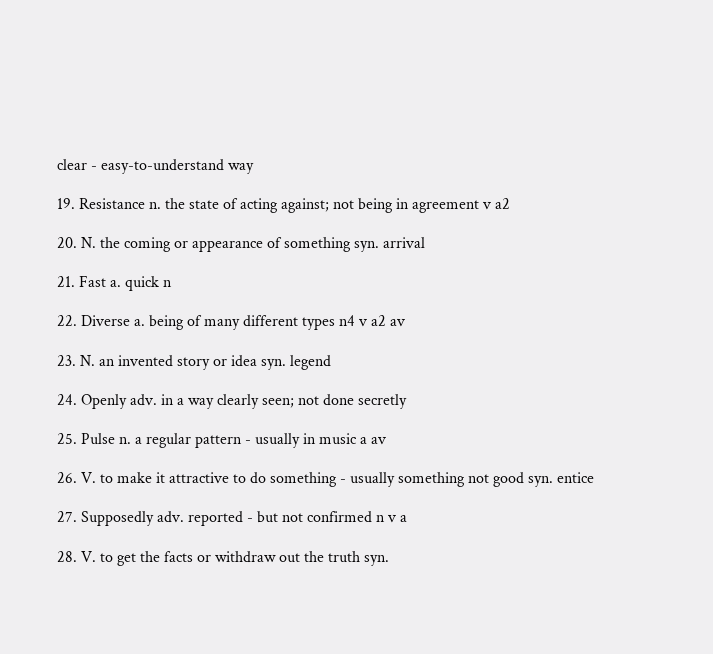clear - easy-to-understand way

19. Resistance n. the state of acting against; not being in agreement v a2

20. N. the coming or appearance of something syn. arrival

21. Fast a. quick n

22. Diverse a. being of many different types n4 v a2 av

23. N. an invented story or idea syn. legend

24. Openly adv. in a way clearly seen; not done secretly

25. Pulse n. a regular pattern - usually in music a av

26. V. to make it attractive to do something - usually something not good syn. entice

27. Supposedly adv. reported - but not confirmed n v a

28. V. to get the facts or withdraw out the truth syn.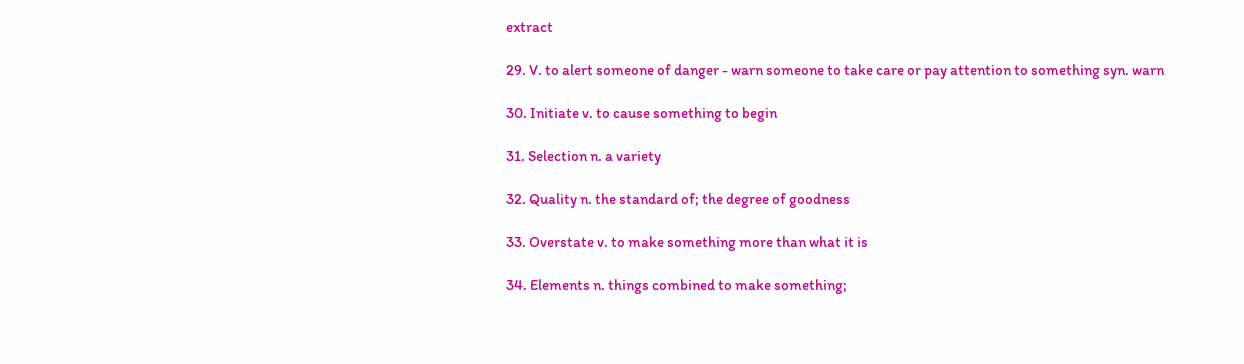extract

29. V. to alert someone of danger - warn someone to take care or pay attention to something syn. warn

30. Initiate v. to cause something to begin

31. Selection n. a variety

32. Quality n. the standard of; the degree of goodness

33. Overstate v. to make something more than what it is

34. Elements n. things combined to make something;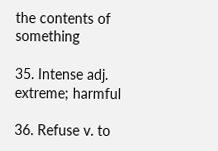the contents of something

35. Intense adj. extreme; harmful

36. Refuse v. to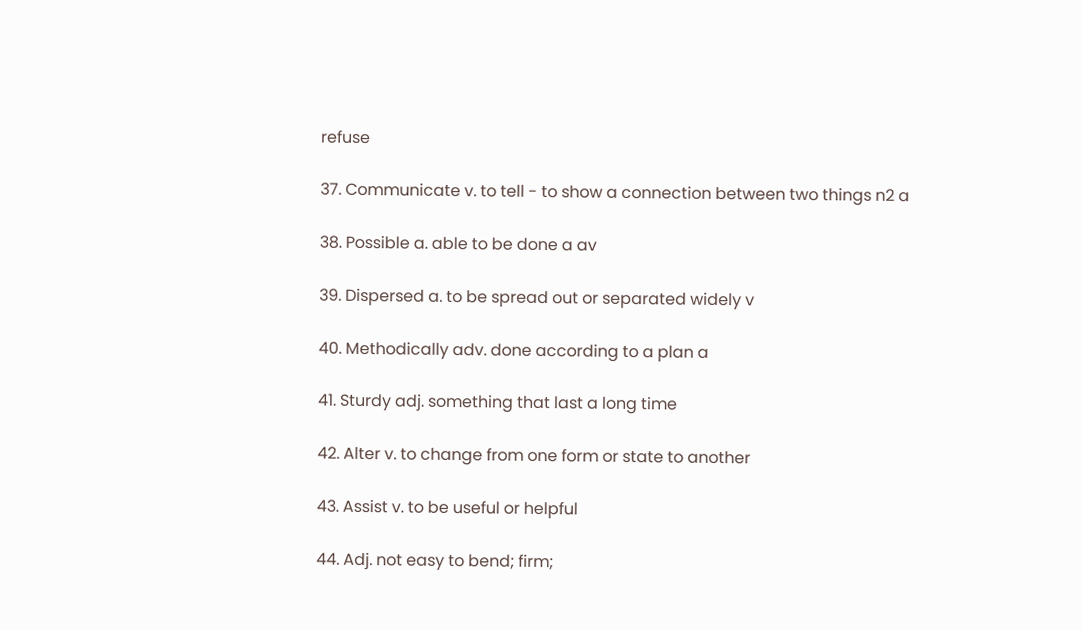refuse

37. Communicate v. to tell - to show a connection between two things n2 a

38. Possible a. able to be done a av

39. Dispersed a. to be spread out or separated widely v

40. Methodically adv. done according to a plan a

41. Sturdy adj. something that last a long time

42. Alter v. to change from one form or state to another

43. Assist v. to be useful or helpful

44. Adj. not easy to bend; firm;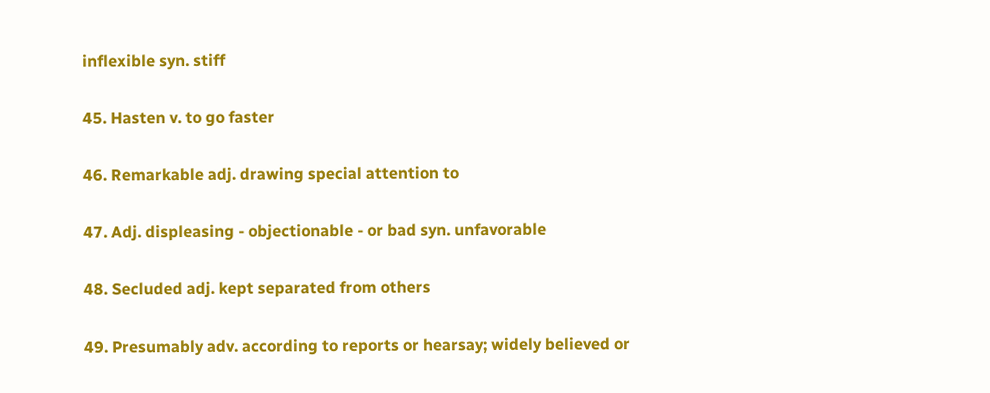inflexible syn. stiff

45. Hasten v. to go faster

46. Remarkable adj. drawing special attention to

47. Adj. displeasing - objectionable - or bad syn. unfavorable

48. Secluded adj. kept separated from others

49. Presumably adv. according to reports or hearsay; widely believed or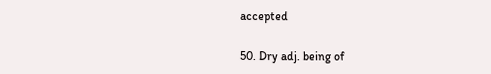accepted

50. Dry adj. being of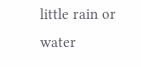little rain or water